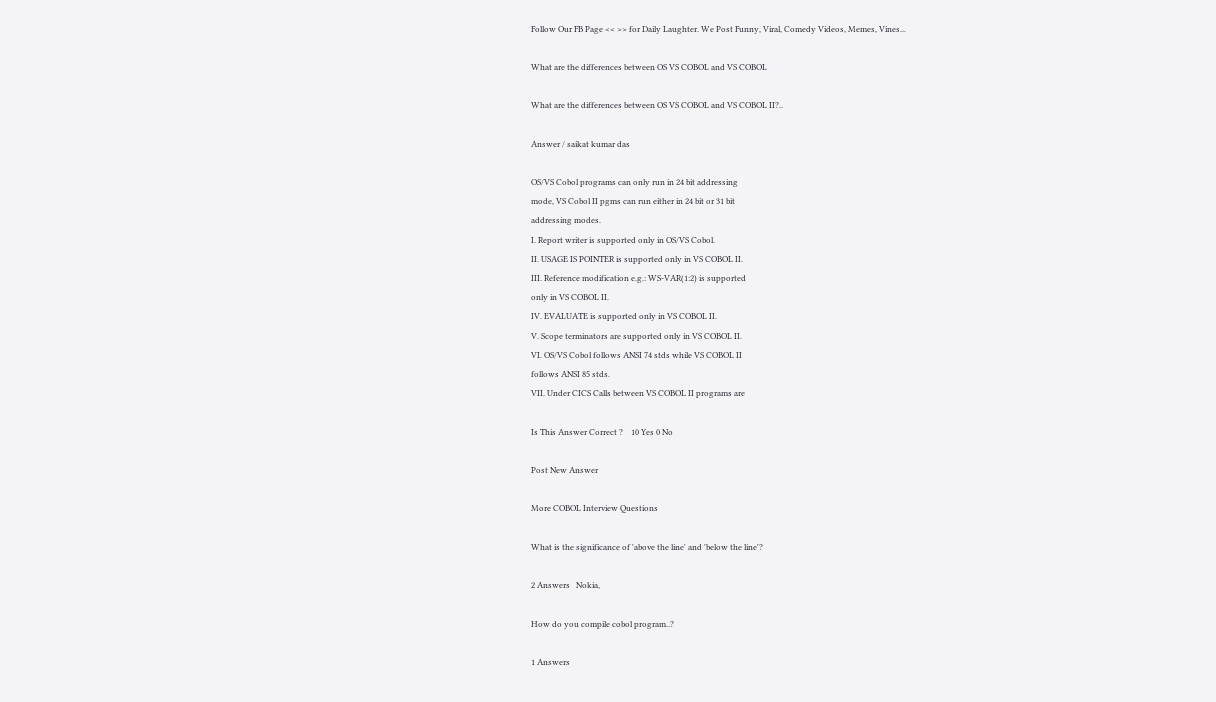Follow Our FB Page << >> for Daily Laughter. We Post Funny, Viral, Comedy Videos, Memes, Vines...

What are the differences between OS VS COBOL and VS COBOL

What are the differences between OS VS COBOL and VS COBOL II?..

Answer / saikat kumar das

OS/VS Cobol programs can only run in 24 bit addressing
mode, VS Cobol II pgms can run either in 24 bit or 31 bit
addressing modes.
I. Report writer is supported only in OS/VS Cobol.
II. USAGE IS POINTER is supported only in VS COBOL II.
III. Reference modification e.g.: WS-VAR(1:2) is supported
only in VS COBOL II.
IV. EVALUATE is supported only in VS COBOL II.
V. Scope terminators are supported only in VS COBOL II.
VI. OS/VS Cobol follows ANSI 74 stds while VS COBOL II
follows ANSI 85 stds.
VII. Under CICS Calls between VS COBOL II programs are

Is This Answer Correct ?    10 Yes 0 No

Post New Answer

More COBOL Interview Questions

What is the significance of 'above the line' and 'below the line'?

2 Answers   Nokia,

How do you compile cobol program..?

1 Answers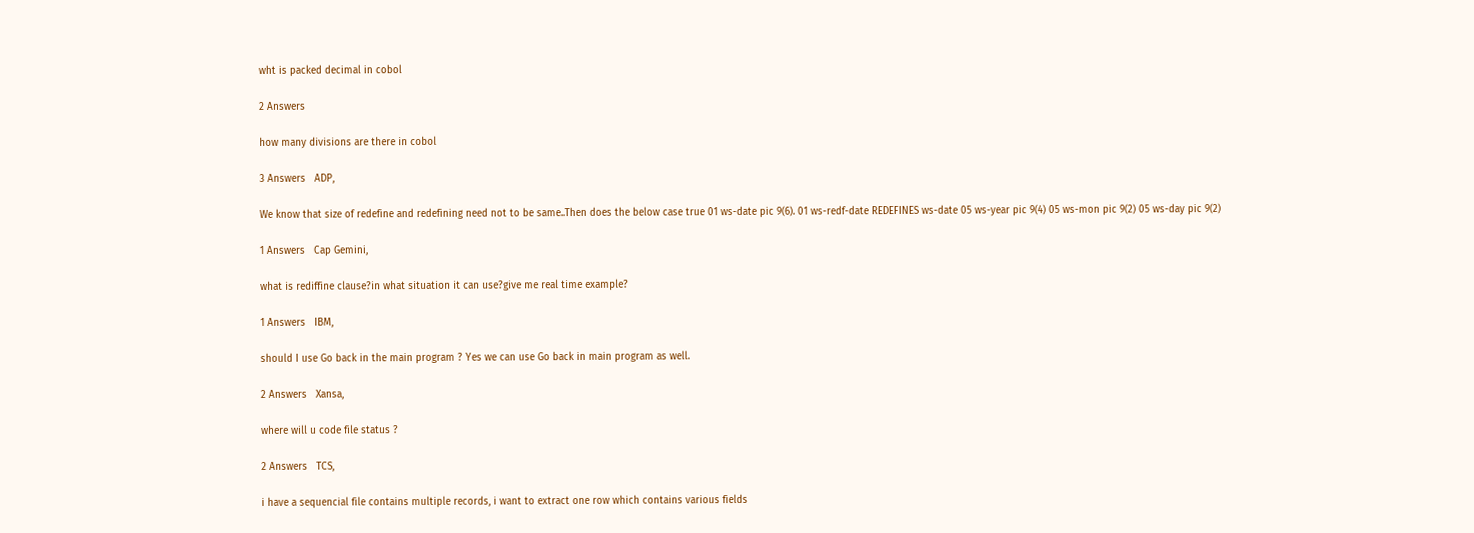wht is packed decimal in cobol

2 Answers

how many divisions are there in cobol

3 Answers   ADP,

We know that size of redefine and redefining need not to be same..Then does the below case true 01 ws-date pic 9(6). 01 ws-redf-date REDEFINES ws-date 05 ws-year pic 9(4) 05 ws-mon pic 9(2) 05 ws-day pic 9(2)

1 Answers   Cap Gemini,

what is rediffine clause?in what situation it can use?give me real time example?

1 Answers   IBM,

should I use Go back in the main program ? Yes we can use Go back in main program as well.

2 Answers   Xansa,

where will u code file status ?

2 Answers   TCS,

i have a sequencial file contains multiple records, i want to extract one row which contains various fields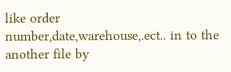like order number,date,warehouse,.ect.. in to the another file by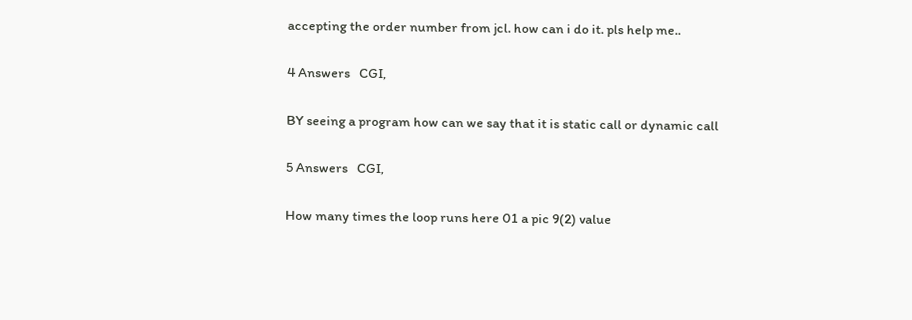accepting the order number from jcl. how can i do it. pls help me..

4 Answers   CGI,

BY seeing a program how can we say that it is static call or dynamic call

5 Answers   CGI,

How many times the loop runs here 01 a pic 9(2) value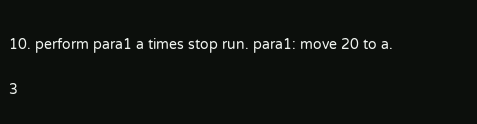10. perform para1 a times stop run. para1: move 20 to a.

3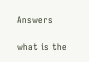Answers

what is the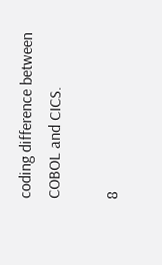coding difference between COBOL and CICS.

8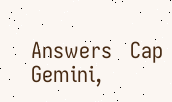Answers   Cap Gemini,